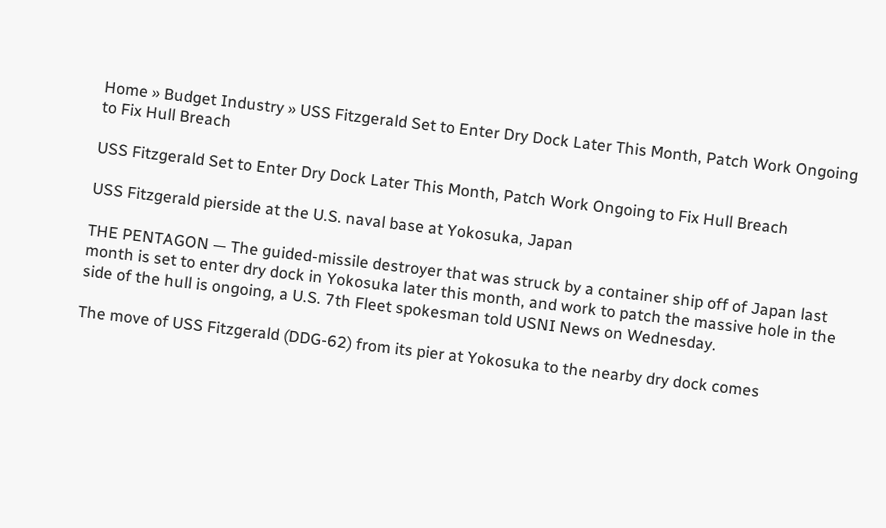Home » Budget Industry » USS Fitzgerald Set to Enter Dry Dock Later This Month, Patch Work Ongoing to Fix Hull Breach

USS Fitzgerald Set to Enter Dry Dock Later This Month, Patch Work Ongoing to Fix Hull Breach

USS Fitzgerald pierside at the U.S. naval base at Yokosuka, Japan

THE PENTAGON — The guided-missile destroyer that was struck by a container ship off of Japan last month is set to enter dry dock in Yokosuka later this month, and work to patch the massive hole in the side of the hull is ongoing, a U.S. 7th Fleet spokesman told USNI News on Wednesday.

The move of USS Fitzgerald (DDG-62) from its pier at Yokosuka to the nearby dry dock comes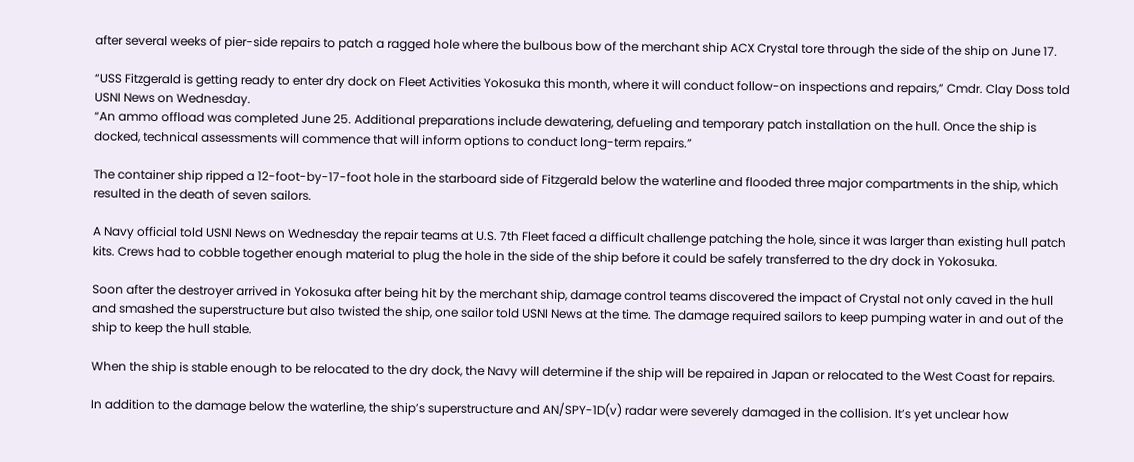after several weeks of pier-side repairs to patch a ragged hole where the bulbous bow of the merchant ship ACX Crystal tore through the side of the ship on June 17.

“USS Fitzgerald is getting ready to enter dry dock on Fleet Activities Yokosuka this month, where it will conduct follow-on inspections and repairs,” Cmdr. Clay Doss told USNI News on Wednesday.
“An ammo offload was completed June 25. Additional preparations include dewatering, defueling and temporary patch installation on the hull. Once the ship is docked, technical assessments will commence that will inform options to conduct long-term repairs.”

The container ship ripped a 12-foot-by-17-foot hole in the starboard side of Fitzgerald below the waterline and flooded three major compartments in the ship, which resulted in the death of seven sailors.

A Navy official told USNI News on Wednesday the repair teams at U.S. 7th Fleet faced a difficult challenge patching the hole, since it was larger than existing hull patch kits. Crews had to cobble together enough material to plug the hole in the side of the ship before it could be safely transferred to the dry dock in Yokosuka.

Soon after the destroyer arrived in Yokosuka after being hit by the merchant ship, damage control teams discovered the impact of Crystal not only caved in the hull and smashed the superstructure but also twisted the ship, one sailor told USNI News at the time. The damage required sailors to keep pumping water in and out of the ship to keep the hull stable.

When the ship is stable enough to be relocated to the dry dock, the Navy will determine if the ship will be repaired in Japan or relocated to the West Coast for repairs.

In addition to the damage below the waterline, the ship’s superstructure and AN/SPY-1D(v) radar were severely damaged in the collision. It’s yet unclear how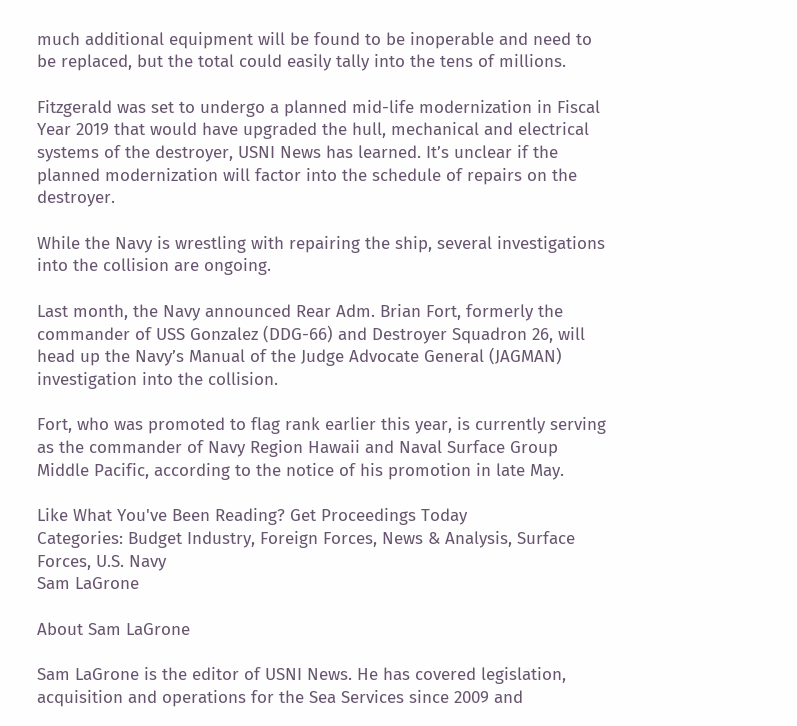much additional equipment will be found to be inoperable and need to be replaced, but the total could easily tally into the tens of millions.

Fitzgerald was set to undergo a planned mid-life modernization in Fiscal Year 2019 that would have upgraded the hull, mechanical and electrical systems of the destroyer, USNI News has learned. It’s unclear if the planned modernization will factor into the schedule of repairs on the destroyer.

While the Navy is wrestling with repairing the ship, several investigations into the collision are ongoing.

Last month, the Navy announced Rear Adm. Brian Fort, formerly the commander of USS Gonzalez (DDG-66) and Destroyer Squadron 26, will head up the Navy’s Manual of the Judge Advocate General (JAGMAN) investigation into the collision.

Fort, who was promoted to flag rank earlier this year, is currently serving as the commander of Navy Region Hawaii and Naval Surface Group Middle Pacific, according to the notice of his promotion in late May.

Like What You've Been Reading? Get Proceedings Today
Categories: Budget Industry, Foreign Forces, News & Analysis, Surface Forces, U.S. Navy
Sam LaGrone

About Sam LaGrone

Sam LaGrone is the editor of USNI News. He has covered legislation, acquisition and operations for the Sea Services since 2009 and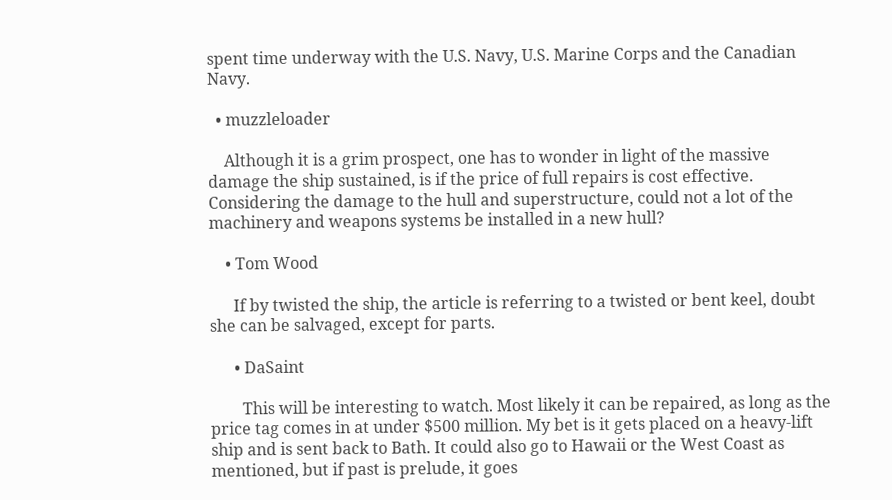spent time underway with the U.S. Navy, U.S. Marine Corps and the Canadian Navy.

  • muzzleloader

    Although it is a grim prospect, one has to wonder in light of the massive damage the ship sustained, is if the price of full repairs is cost effective. Considering the damage to the hull and superstructure, could not a lot of the machinery and weapons systems be installed in a new hull?

    • Tom Wood

      If by twisted the ship, the article is referring to a twisted or bent keel, doubt she can be salvaged, except for parts.

      • DaSaint

        This will be interesting to watch. Most likely it can be repaired, as long as the price tag comes in at under $500 million. My bet is it gets placed on a heavy-lift ship and is sent back to Bath. It could also go to Hawaii or the West Coast as mentioned, but if past is prelude, it goes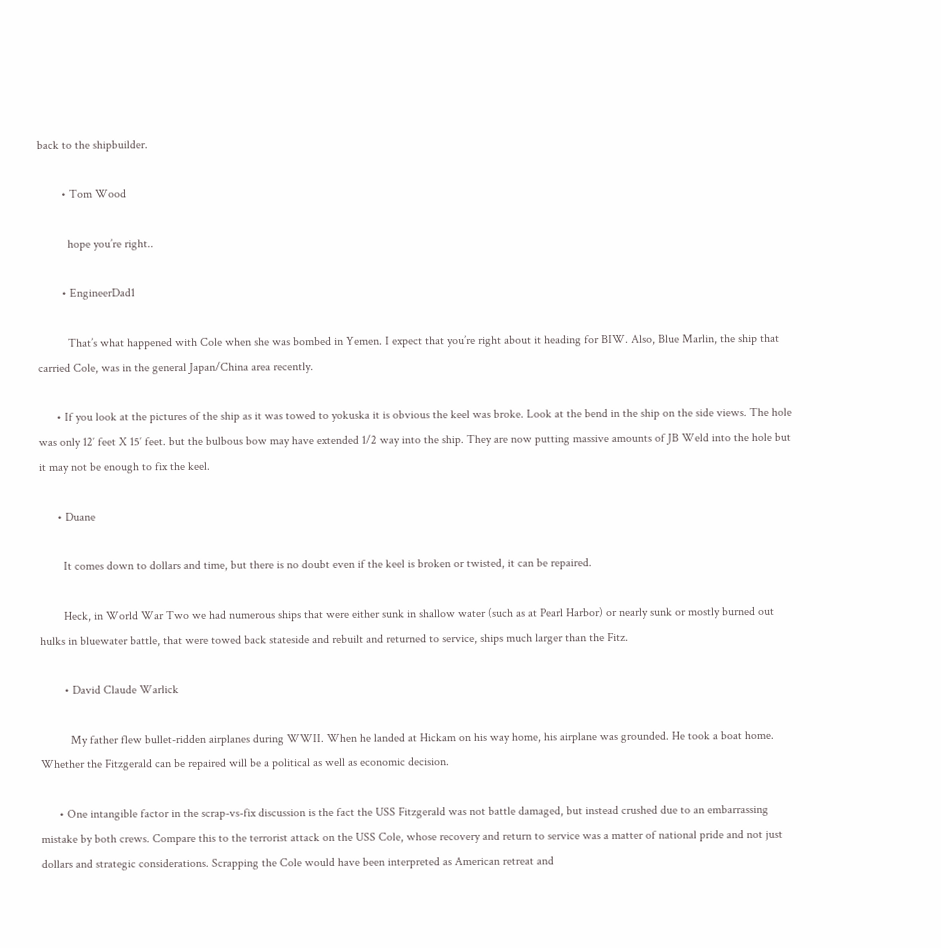back to the shipbuilder.

        • Tom Wood

          hope you’re right..

        • EngineerDad1

          That’s what happened with Cole when she was bombed in Yemen. I expect that you’re right about it heading for BIW. Also, Blue Marlin, the ship that carried Cole, was in the general Japan/China area recently.

      • If you look at the pictures of the ship as it was towed to yokuska it is obvious the keel was broke. Look at the bend in the ship on the side views. The hole was only 12′ feet X 15′ feet. but the bulbous bow may have extended 1/2 way into the ship. They are now putting massive amounts of JB Weld into the hole but it may not be enough to fix the keel.

      • Duane

        It comes down to dollars and time, but there is no doubt even if the keel is broken or twisted, it can be repaired.

        Heck, in World War Two we had numerous ships that were either sunk in shallow water (such as at Pearl Harbor) or nearly sunk or mostly burned out hulks in bluewater battle, that were towed back stateside and rebuilt and returned to service, ships much larger than the Fitz.

        • David Claude Warlick

          My father flew bullet-ridden airplanes during WWII. When he landed at Hickam on his way home, his airplane was grounded. He took a boat home. Whether the Fitzgerald can be repaired will be a political as well as economic decision.

      • One intangible factor in the scrap-vs-fix discussion is the fact the USS Fitzgerald was not battle damaged, but instead crushed due to an embarrassing mistake by both crews. Compare this to the terrorist attack on the USS Cole, whose recovery and return to service was a matter of national pride and not just dollars and strategic considerations. Scrapping the Cole would have been interpreted as American retreat and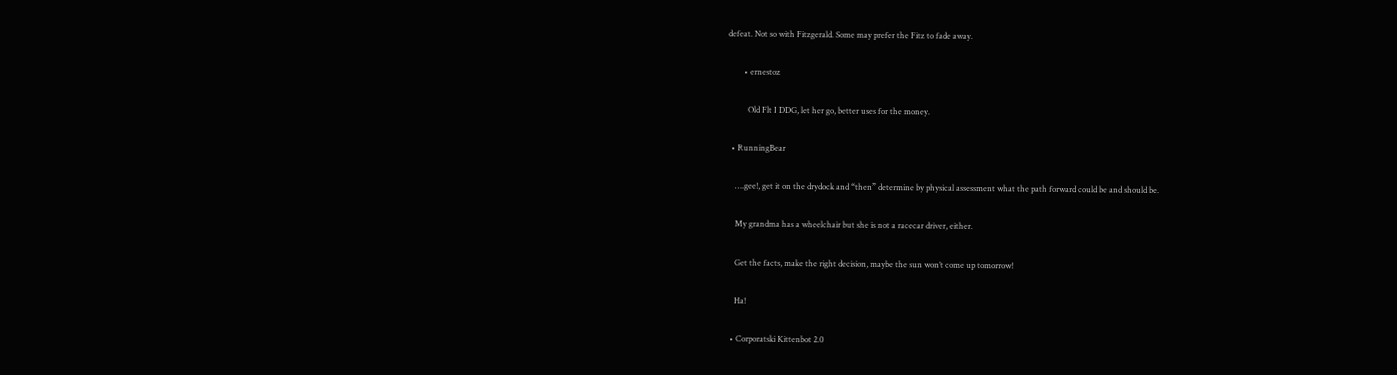defeat. Not so with Fitzgerald. Some may prefer the Fitz to fade away.

        • ernestoz

          Old Flt I DDG, let her go, better uses for the money.

  • RunningBear

    ….gee!, get it on the drydock and “then” determine by physical assessment what the path forward could be and should be.

    My grandma has a wheelchair but she is not a racecar driver, either.

    Get the facts, make the right decision, maybe the sun won’t come up tomorrow!

    Ha!

  • Corporatski Kittenbot 2.0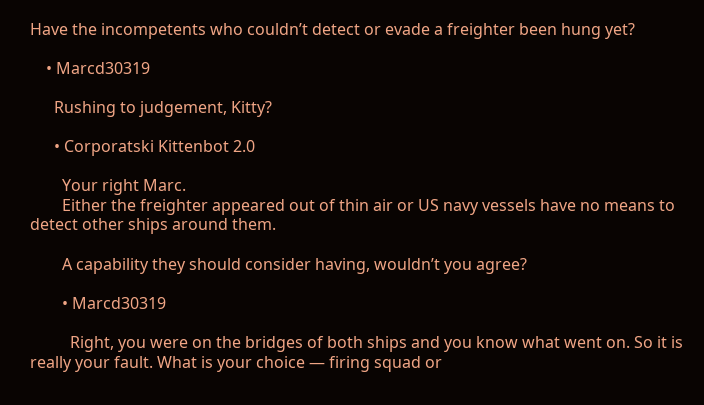Have the incompetents who couldn’t detect or evade a freighter been hung yet?

    • Marcd30319

      Rushing to judgement, Kitty?

      • Corporatski Kittenbot 2.0

        Your right Marc.
        Either the freighter appeared out of thin air or US navy vessels have no means to detect other ships around them.

        A capability they should consider having, wouldn’t you agree?

        • Marcd30319

          Right, you were on the bridges of both ships and you know what went on. So it is really your fault. What is your choice — firing squad or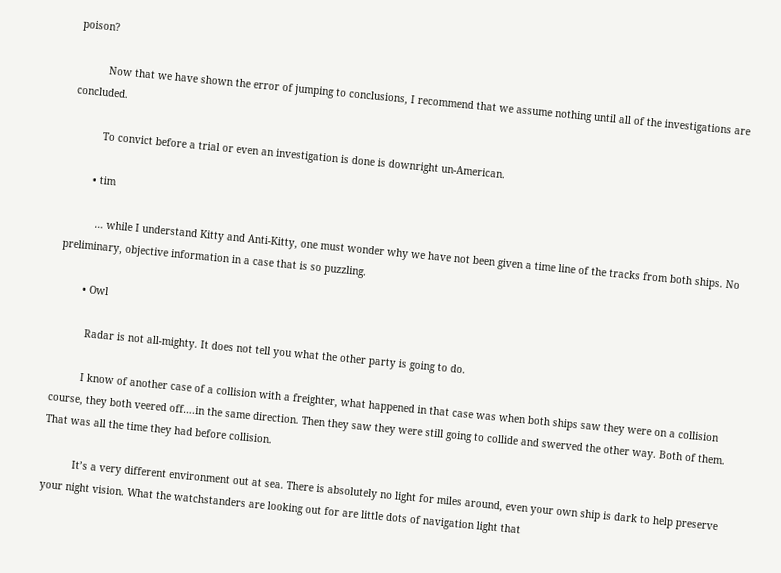poison?

          Now that we have shown the error of jumping to conclusions, I recommend that we assume nothing until all of the investigations are concluded.

          To convict before a trial or even an investigation is done is downright un-American.

        • tim

          … while I understand Kitty and Anti-Kitty, one must wonder why we have not been given a time line of the tracks from both ships. No preliminary, objective information in a case that is so puzzling.

        • Owl

          Radar is not all-mighty. It does not tell you what the other party is going to do.

          I know of another case of a collision with a freighter, what happened in that case was when both ships saw they were on a collision course, they both veered off….in the same direction. Then they saw they were still going to collide and swerved the other way. Both of them. That was all the time they had before collision.

          It’s a very different environment out at sea. There is absolutely no light for miles around, even your own ship is dark to help preserve your night vision. What the watchstanders are looking out for are little dots of navigation light that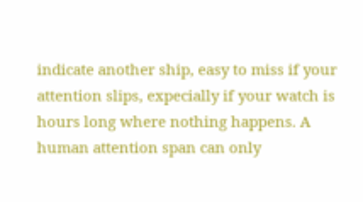indicate another ship, easy to miss if your attention slips, expecially if your watch is hours long where nothing happens. A human attention span can only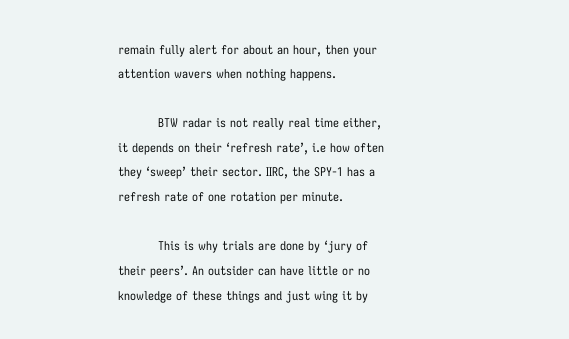remain fully alert for about an hour, then your attention wavers when nothing happens.

          BTW radar is not really real time either, it depends on their ‘refresh rate’, i.e how often they ‘sweep’ their sector. IIRC, the SPY-1 has a refresh rate of one rotation per minute.

          This is why trials are done by ‘jury of their peers’. An outsider can have little or no knowledge of these things and just wing it by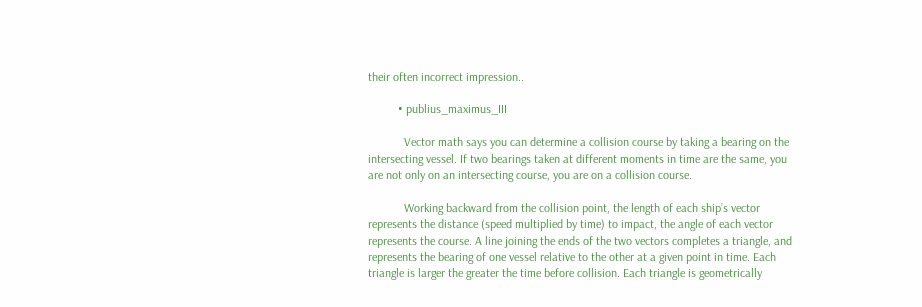their often incorrect impression..

          • publius_maximus_III

            Vector math says you can determine a collision course by taking a bearing on the intersecting vessel. If two bearings taken at different moments in time are the same, you are not only on an intersecting course, you are on a collision course.

            Working backward from the collision point, the length of each ship’s vector represents the distance (speed multiplied by time) to impact, the angle of each vector represents the course. A line joining the ends of the two vectors completes a triangle, and represents the bearing of one vessel relative to the other at a given point in time. Each triangle is larger the greater the time before collision. Each triangle is geometrically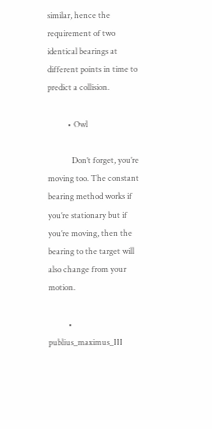similar, hence the requirement of two identical bearings at different points in time to predict a collision.

          • Owl

            Don’t forget, you’re moving too. The constant bearing method works if you’re stationary but if you’re moving, then the bearing to the target will also change from your motion.

          • publius_maximus_III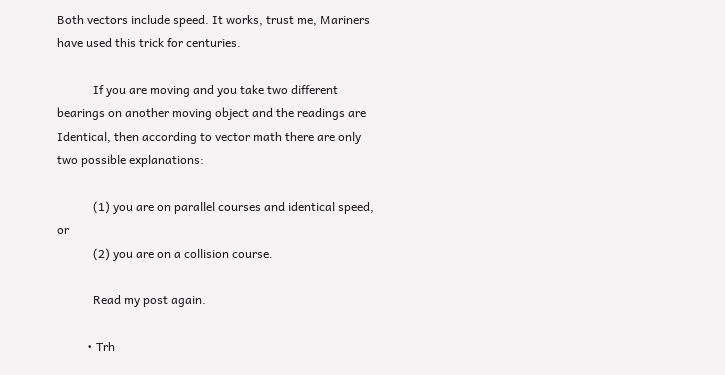Both vectors include speed. It works, trust me, Mariners have used this trick for centuries.

            If you are moving and you take two different bearings on another moving object and the readings are Identical, then according to vector math there are only two possible explanations:

            (1) you are on parallel courses and identical speed, or
            (2) you are on a collision course.

            Read my post again.

          • Trh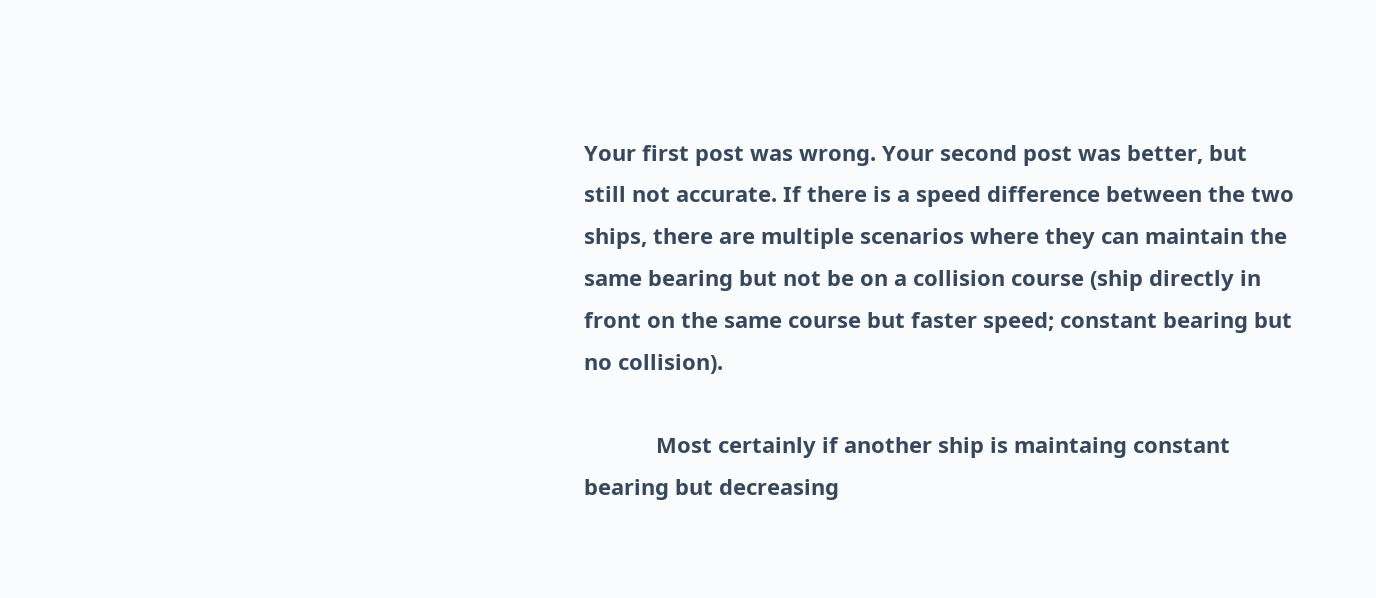Your first post was wrong. Your second post was better, but still not accurate. If there is a speed difference between the two ships, there are multiple scenarios where they can maintain the same bearing but not be on a collision course (ship directly in front on the same course but faster speed; constant bearing but no collision).

            Most certainly if another ship is maintaing constant bearing but decreasing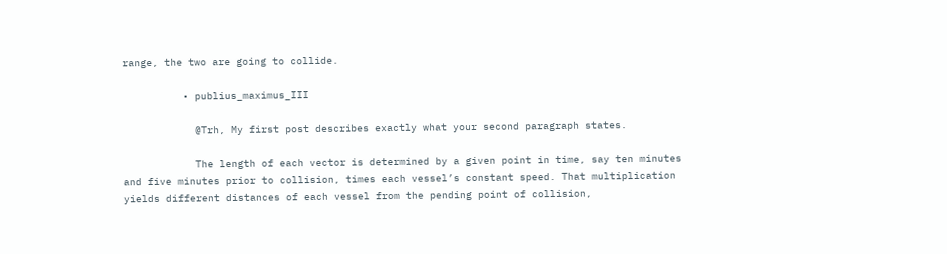range, the two are going to collide.

          • publius_maximus_III

            @Trh, My first post describes exactly what your second paragraph states.

            The length of each vector is determined by a given point in time, say ten minutes and five minutes prior to collision, times each vessel’s constant speed. That multiplication yields different distances of each vessel from the pending point of collision,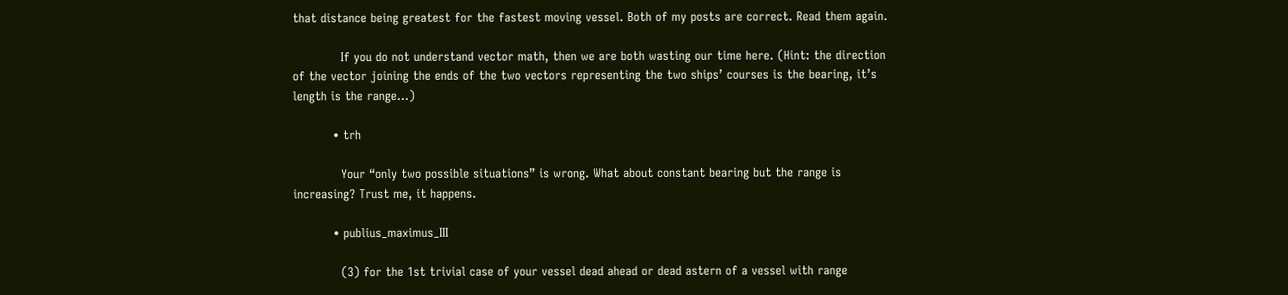that distance being greatest for the fastest moving vessel. Both of my posts are correct. Read them again.

            If you do not understand vector math, then we are both wasting our time here. (Hint: the direction of the vector joining the ends of the two vectors representing the two ships’ courses is the bearing, it’s length is the range…)

          • trh

            Your “only two possible situations” is wrong. What about constant bearing but the range is increasing? Trust me, it happens.

          • publius_maximus_III

            (3) for the 1st trivial case of your vessel dead ahead or dead astern of a vessel with range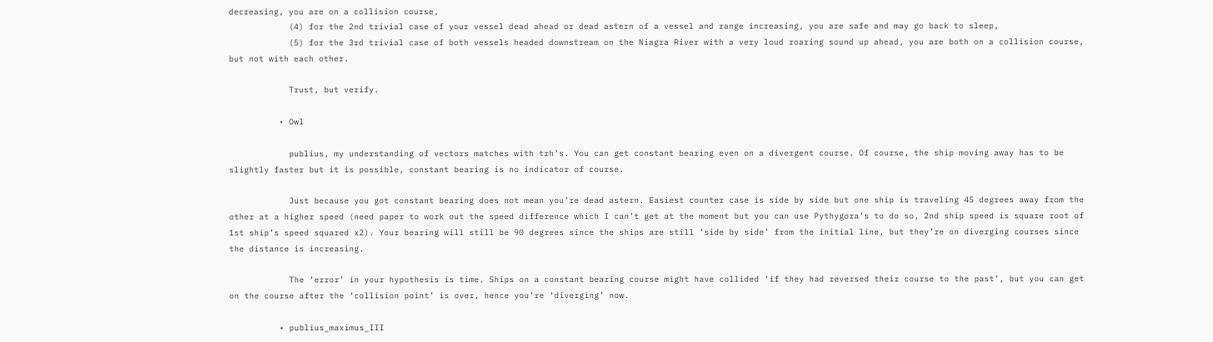decreasing, you are on a collision course,
            (4) for the 2nd trivial case of your vessel dead ahead or dead astern of a vessel and range increasing, you are safe and may go back to sleep,
            (5) for the 3rd trivial case of both vessels headed downstream on the Niagra River with a very loud roaring sound up ahead, you are both on a collision course, but not with each other.

            Trust, but verify.

          • Owl

            publius, my understanding of vectors matches with trh’s. You can get constant bearing even on a divergent course. Of course, the ship moving away has to be slightly faster but it is possible, constant bearing is no indicator of course.

            Just because you got constant bearing does not mean you’re dead astern. Easiest counter case is side by side but one ship is traveling 45 degrees away from the other at a higher speed (need paper to work out the speed difference which I can’t get at the moment but you can use Pythygora’s to do so, 2nd ship speed is square root of 1st ship’s speed squared x2). Your bearing will still be 90 degrees since the ships are still ‘side by side’ from the initial line, but they’re on diverging courses since the distance is increasing.

            The ‘error’ in your hypothesis is time. Ships on a constant bearing course might have collided ‘if they had reversed their course to the past’, but you can get on the course after the ‘collision point’ is over, hence you’re ‘diverging’ now.

          • publius_maximus_III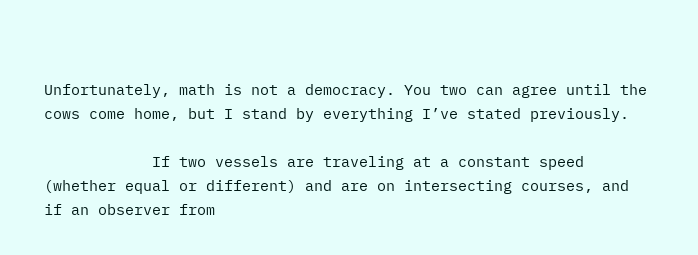Unfortunately, math is not a democracy. You two can agree until the cows come home, but I stand by everything I’ve stated previously.

            If two vessels are traveling at a constant speed (whether equal or different) and are on intersecting courses, and if an observer from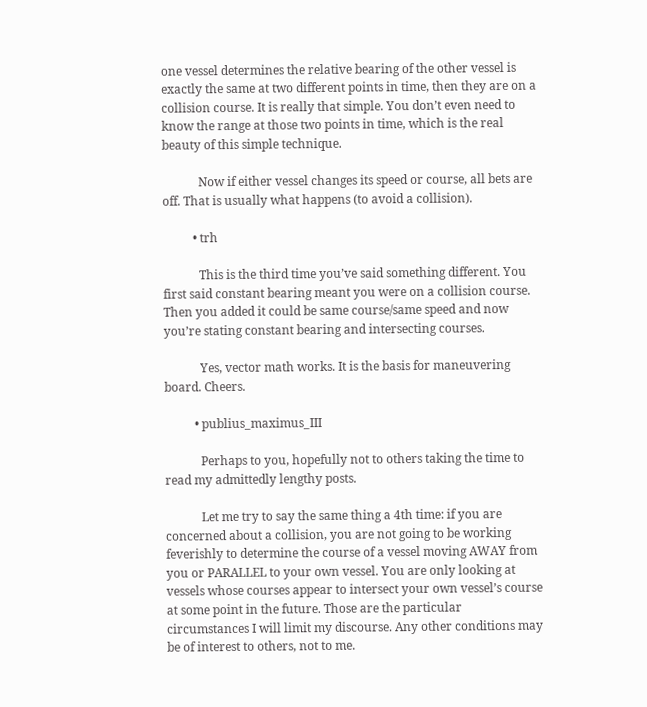one vessel determines the relative bearing of the other vessel is exactly the same at two different points in time, then they are on a collision course. It is really that simple. You don’t even need to know the range at those two points in time, which is the real beauty of this simple technique.

            Now if either vessel changes its speed or course, all bets are off. That is usually what happens (to avoid a collision).

          • trh

            This is the third time you’ve said something different. You first said constant bearing meant you were on a collision course. Then you added it could be same course/same speed and now you’re stating constant bearing and intersecting courses.

            Yes, vector math works. It is the basis for maneuvering board. Cheers.

          • publius_maximus_III

            Perhaps to you, hopefully not to others taking the time to read my admittedly lengthy posts.

            Let me try to say the same thing a 4th time: if you are concerned about a collision, you are not going to be working feverishly to determine the course of a vessel moving AWAY from you or PARALLEL to your own vessel. You are only looking at vessels whose courses appear to intersect your own vessel’s course at some point in the future. Those are the particular circumstances I will limit my discourse. Any other conditions may be of interest to others, not to me.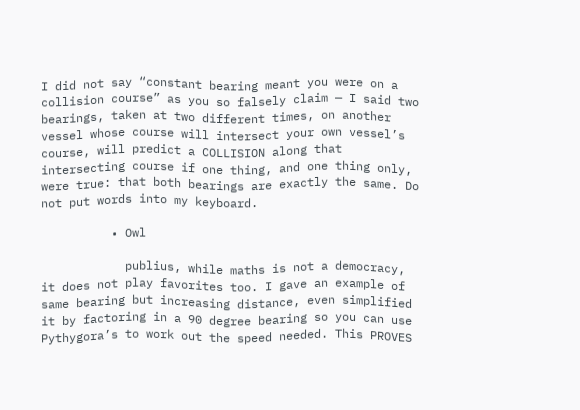I did not say “constant bearing meant you were on a collision course” as you so falsely claim — I said two bearings, taken at two different times, on another vessel whose course will intersect your own vessel’s course, will predict a COLLISION along that intersecting course if one thing, and one thing only, were true: that both bearings are exactly the same. Do not put words into my keyboard.

          • Owl

            publius, while maths is not a democracy, it does not play favorites too. I gave an example of same bearing but increasing distance, even simplified it by factoring in a 90 degree bearing so you can use Pythygora’s to work out the speed needed. This PROVES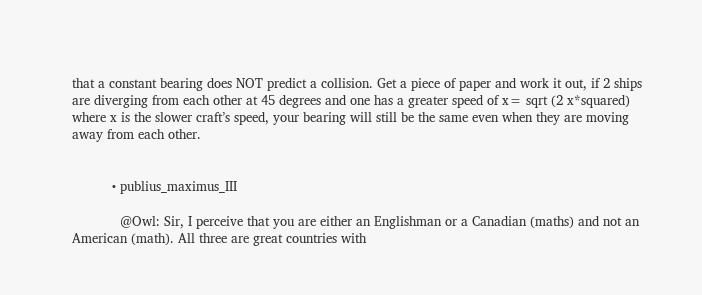that a constant bearing does NOT predict a collision. Get a piece of paper and work it out, if 2 ships are diverging from each other at 45 degrees and one has a greater speed of x= sqrt (2 x*squared) where x is the slower craft’s speed, your bearing will still be the same even when they are moving away from each other.


          • publius_maximus_III

            @Owl: Sir, I perceive that you are either an Englishman or a Canadian (maths) and not an American (math). All three are great countries with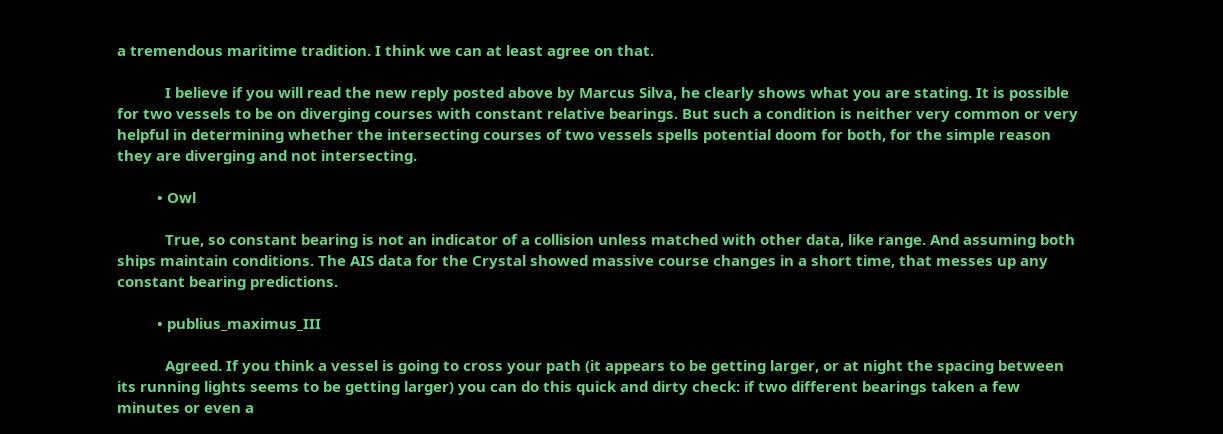a tremendous maritime tradition. I think we can at least agree on that.

            I believe if you will read the new reply posted above by Marcus Silva, he clearly shows what you are stating. It is possible for two vessels to be on diverging courses with constant relative bearings. But such a condition is neither very common or very helpful in determining whether the intersecting courses of two vessels spells potential doom for both, for the simple reason they are diverging and not intersecting.

          • Owl

            True, so constant bearing is not an indicator of a collision unless matched with other data, like range. And assuming both ships maintain conditions. The AIS data for the Crystal showed massive course changes in a short time, that messes up any constant bearing predictions.

          • publius_maximus_III

            Agreed. If you think a vessel is going to cross your path (it appears to be getting larger, or at night the spacing between its running lights seems to be getting larger) you can do this quick and dirty check: if two different bearings taken a few minutes or even a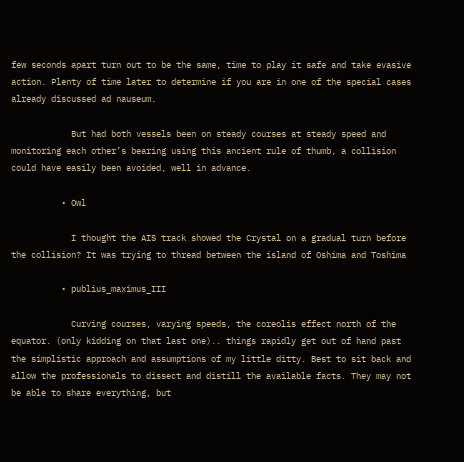few seconds apart turn out to be the same, time to play it safe and take evasive action. Plenty of time later to determine if you are in one of the special cases already discussed ad nauseum.

            But had both vessels been on steady courses at steady speed and monitoring each other’s bearing using this ancient rule of thumb, a collision could have easily been avoided, well in advance.

          • Owl

            I thought the AIS track showed the Crystal on a gradual turn before the collision? It was trying to thread between the island of Oshima and Toshima

          • publius_maximus_III

            Curving courses, varying speeds, the coreolis effect north of the equator. (only kidding on that last one).. things rapidly get out of hand past the simplistic approach and assumptions of my little ditty. Best to sit back and allow the professionals to dissect and distill the available facts. They may not be able to share everything, but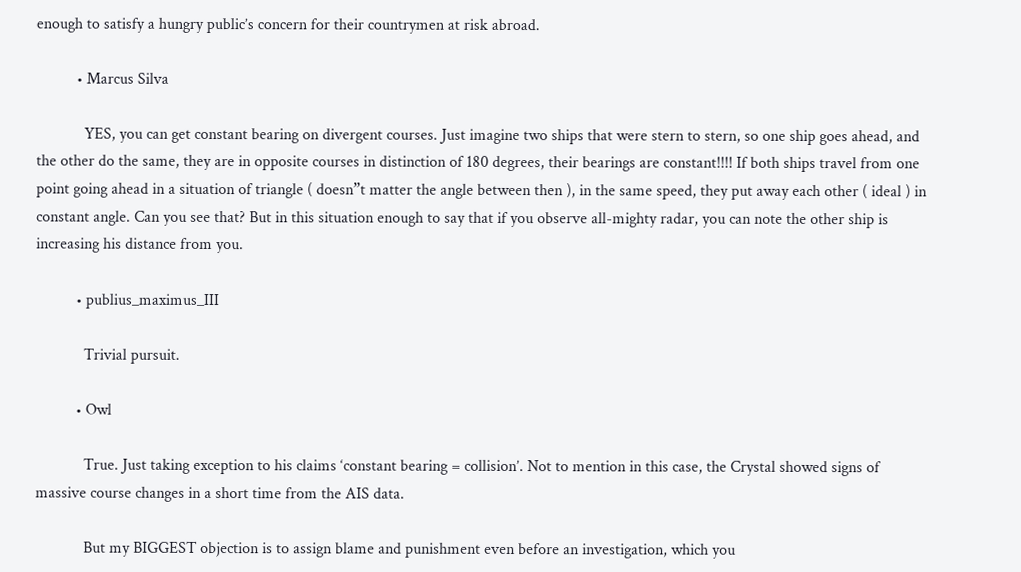enough to satisfy a hungry public’s concern for their countrymen at risk abroad.

          • Marcus Silva

            YES, you can get constant bearing on divergent courses. Just imagine two ships that were stern to stern, so one ship goes ahead, and the other do the same, they are in opposite courses in distinction of 180 degrees, their bearings are constant!!!! If both ships travel from one point going ahead in a situation of triangle ( doesn”t matter the angle between then ), in the same speed, they put away each other ( ideal ) in constant angle. Can you see that? But in this situation enough to say that if you observe all-mighty radar, you can note the other ship is increasing his distance from you.

          • publius_maximus_III

            Trivial pursuit.

          • Owl

            True. Just taking exception to his claims ‘constant bearing = collision’. Not to mention in this case, the Crystal showed signs of massive course changes in a short time from the AIS data.

            But my BIGGEST objection is to assign blame and punishment even before an investigation, which you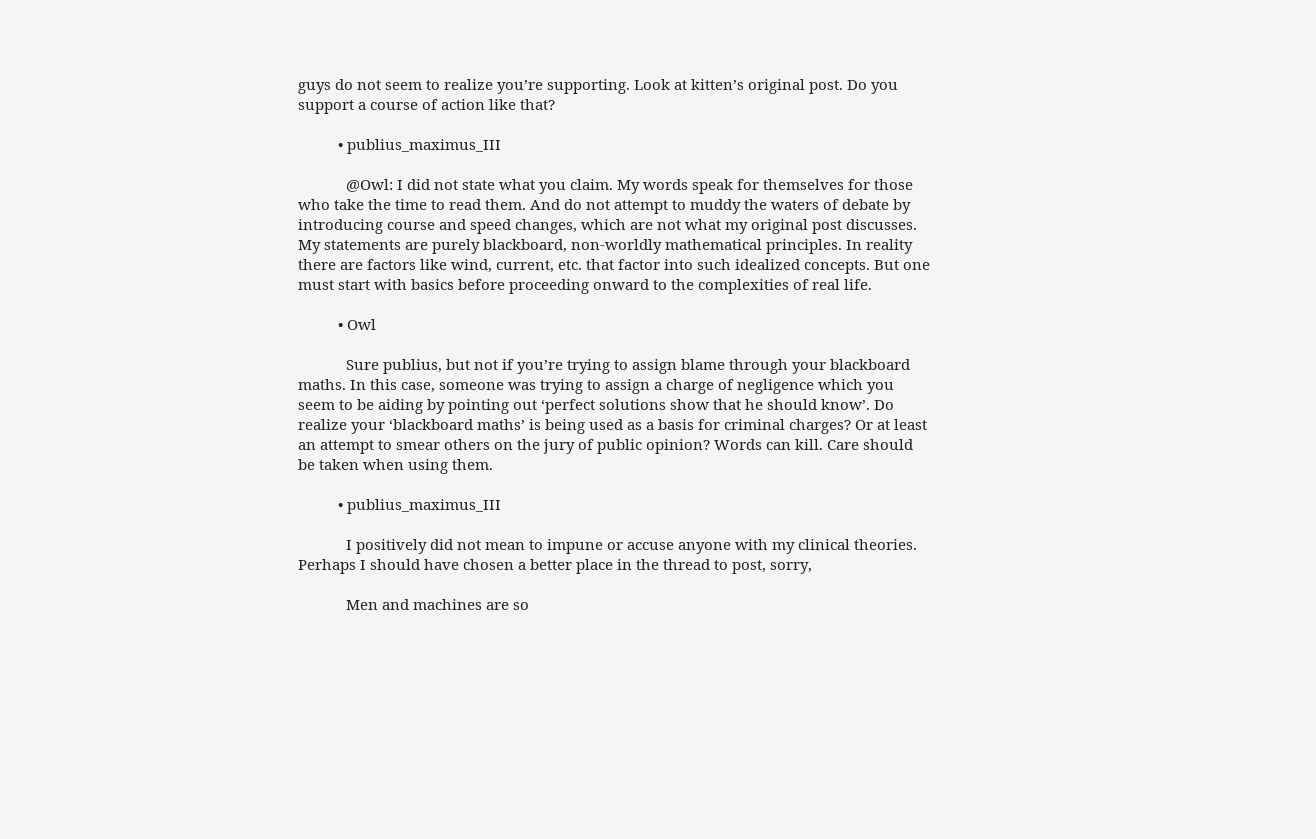guys do not seem to realize you’re supporting. Look at kitten’s original post. Do you support a course of action like that?

          • publius_maximus_III

            @Owl: I did not state what you claim. My words speak for themselves for those who take the time to read them. And do not attempt to muddy the waters of debate by introducing course and speed changes, which are not what my original post discusses. My statements are purely blackboard, non-worldly mathematical principles. In reality there are factors like wind, current, etc. that factor into such idealized concepts. But one must start with basics before proceeding onward to the complexities of real life.

          • Owl

            Sure publius, but not if you’re trying to assign blame through your blackboard maths. In this case, someone was trying to assign a charge of negligence which you seem to be aiding by pointing out ‘perfect solutions show that he should know’. Do realize your ‘blackboard maths’ is being used as a basis for criminal charges? Or at least an attempt to smear others on the jury of public opinion? Words can kill. Care should be taken when using them.

          • publius_maximus_III

            I positively did not mean to impune or accuse anyone with my clinical theories. Perhaps I should have chosen a better place in the thread to post, sorry,

            Men and machines are so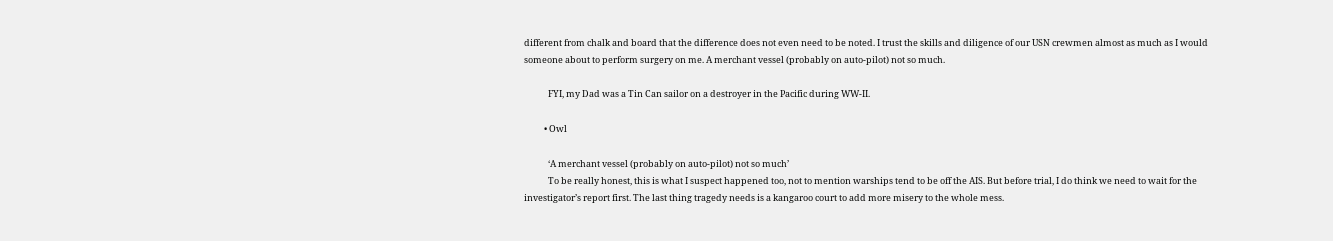different from chalk and board that the difference does not even need to be noted. I trust the skills and diligence of our USN crewmen almost as much as I would someone about to perform surgery on me. A merchant vessel (probably on auto-pilot) not so much.

            FYI, my Dad was a Tin Can sailor on a destroyer in the Pacific during WW-II.

          • Owl

            ‘A merchant vessel (probably on auto-pilot) not so much’
            To be really honest, this is what I suspect happened too, not to mention warships tend to be off the AIS. But before trial, I do think we need to wait for the investigator’s report first. The last thing tragedy needs is a kangaroo court to add more misery to the whole mess.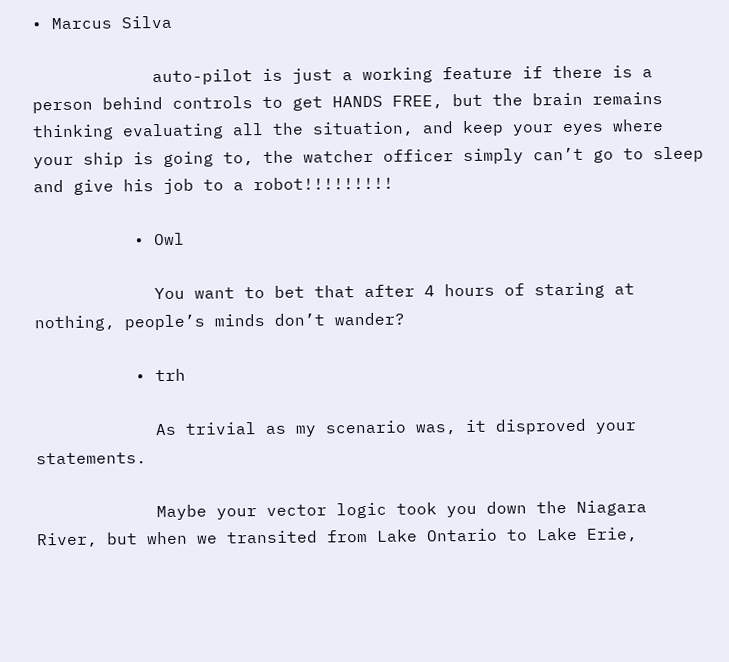• Marcus Silva

            auto-pilot is just a working feature if there is a person behind controls to get HANDS FREE, but the brain remains thinking evaluating all the situation, and keep your eyes where your ship is going to, the watcher officer simply can’t go to sleep and give his job to a robot!!!!!!!!!

          • Owl

            You want to bet that after 4 hours of staring at nothing, people’s minds don’t wander?

          • trh

            As trivial as my scenario was, it disproved your statements.

            Maybe your vector logic took you down the Niagara River, but when we transited from Lake Ontario to Lake Erie,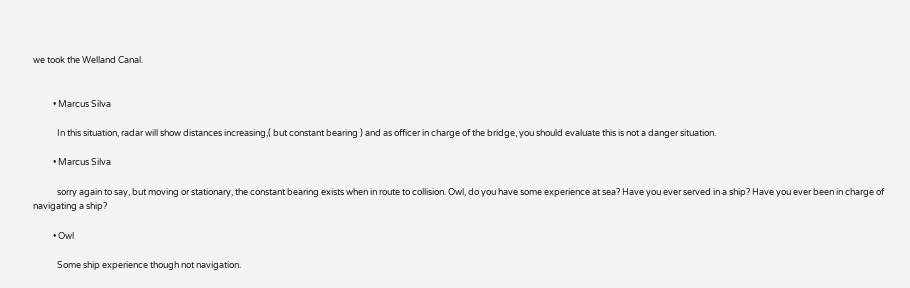we took the Welland Canal.


          • Marcus Silva

            In this situation, radar will show distances increasing,( but constant bearing ) and as officer in charge of the bridge, you should evaluate this is not a danger situation.

          • Marcus Silva

            sorry again to say, but moving or stationary, the constant bearing exists when in route to collision. Owl, do you have some experience at sea? Have you ever served in a ship? Have you ever been in charge of navigating a ship?

          • Owl

            Some ship experience though not navigation.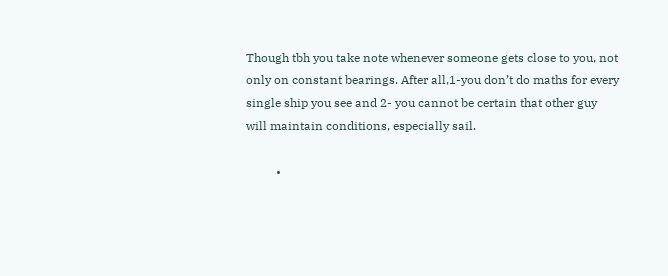Though tbh you take note whenever someone gets close to you, not only on constant bearings. After all,1-you don’t do maths for every single ship you see and 2- you cannot be certain that other guy will maintain conditions, especially sail.

          •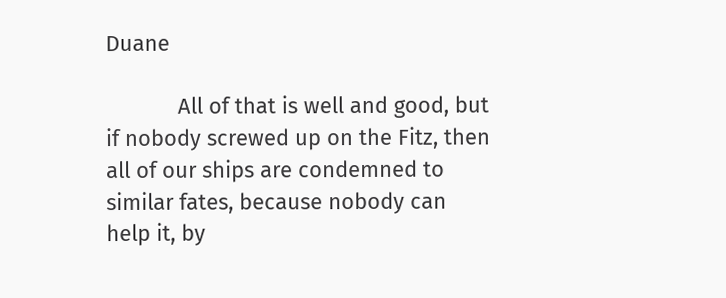Duane

            All of that is well and good, but if nobody screwed up on the Fitz, then all of our ships are condemned to similar fates, because nobody can help it, by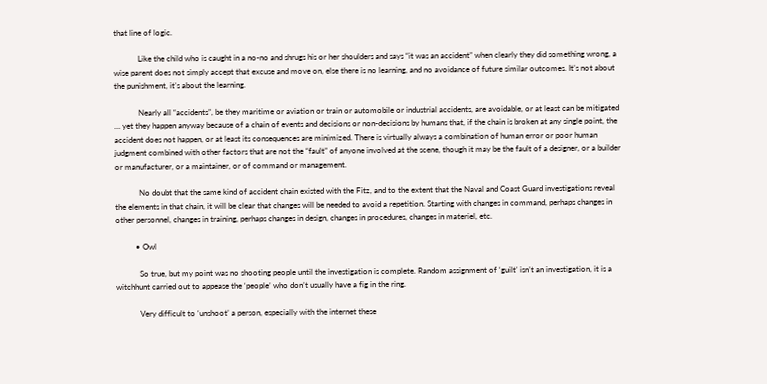that line of logic.

            Like the child who is caught in a no-no and shrugs his or her shoulders and says “it was an accident” when clearly they did something wrong, a wise parent does not simply accept that excuse and move on, else there is no learning, and no avoidance of future similar outcomes. It’s not about the punishment, it’s about the learning.

            Nearly all “accidents”, be they maritime or aviation or train or automobile or industrial accidents, are avoidable, or at least can be mitigated … yet they happen anyway because of a chain of events and decisions or non-decisions by humans that, if the chain is broken at any single point, the accident does not happen, or at least its consequences are minimized. There is virtually always a combination of human error or poor human judgment combined with other factors that are not the “fault” of anyone involved at the scene, though it may be the fault of a designer, or a builder or manufacturer, or a maintainer, or of command or management.

            No doubt that the same kind of accident chain existed with the Fitz, and to the extent that the Naval and Coast Guard investigations reveal the elements in that chain, it will be clear that changes will be needed to avoid a repetition. Starting with changes in command, perhaps changes in other personnel, changes in training, perhaps changes in design, changes in procedures, changes in materiel, etc.

          • Owl

            So true, but my point was no shooting people until the investigation is complete. Random assignment of ‘guilt’ isn’t an investigation, it is a witchhunt carried out to appease the ‘people’ who don’t usually have a fig in the ring.

            Very difficult to ‘unshoot’ a person, especially with the internet these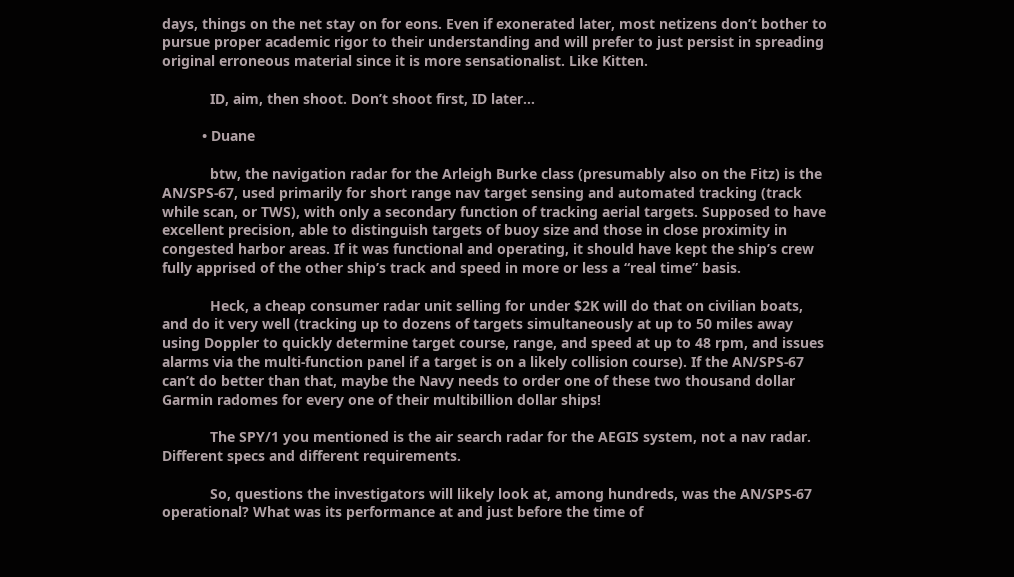days, things on the net stay on for eons. Even if exonerated later, most netizens don’t bother to pursue proper academic rigor to their understanding and will prefer to just persist in spreading original erroneous material since it is more sensationalist. Like Kitten.

            ID, aim, then shoot. Don’t shoot first, ID later…

          • Duane

            btw, the navigation radar for the Arleigh Burke class (presumably also on the Fitz) is the AN/SPS-67, used primarily for short range nav target sensing and automated tracking (track while scan, or TWS), with only a secondary function of tracking aerial targets. Supposed to have excellent precision, able to distinguish targets of buoy size and those in close proximity in congested harbor areas. If it was functional and operating, it should have kept the ship’s crew fully apprised of the other ship’s track and speed in more or less a “real time” basis.

            Heck, a cheap consumer radar unit selling for under $2K will do that on civilian boats, and do it very well (tracking up to dozens of targets simultaneously at up to 50 miles away using Doppler to quickly determine target course, range, and speed at up to 48 rpm, and issues alarms via the multi-function panel if a target is on a likely collision course). If the AN/SPS-67 can’t do better than that, maybe the Navy needs to order one of these two thousand dollar Garmin radomes for every one of their multibillion dollar ships!

            The SPY/1 you mentioned is the air search radar for the AEGIS system, not a nav radar. Different specs and different requirements.

            So, questions the investigators will likely look at, among hundreds, was the AN/SPS-67 operational? What was its performance at and just before the time of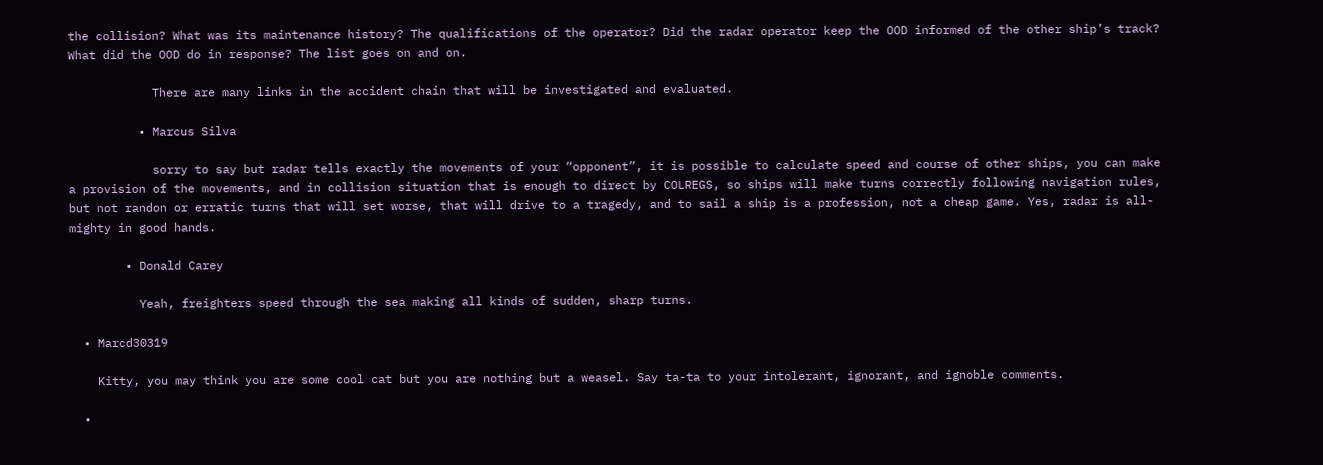the collision? What was its maintenance history? The qualifications of the operator? Did the radar operator keep the OOD informed of the other ship’s track? What did the OOD do in response? The list goes on and on.

            There are many links in the accident chain that will be investigated and evaluated.

          • Marcus Silva

            sorry to say but radar tells exactly the movements of your “opponent”, it is possible to calculate speed and course of other ships, you can make a provision of the movements, and in collision situation that is enough to direct by COLREGS, so ships will make turns correctly following navigation rules, but not randon or erratic turns that will set worse, that will drive to a tragedy, and to sail a ship is a profession, not a cheap game. Yes, radar is all-mighty in good hands.

        • Donald Carey

          Yeah, freighters speed through the sea making all kinds of sudden, sharp turns.

  • Marcd30319

    Kitty, you may think you are some cool cat but you are nothing but a weasel. Say ta-ta to your intolerant, ignorant, and ignoble comments.

  •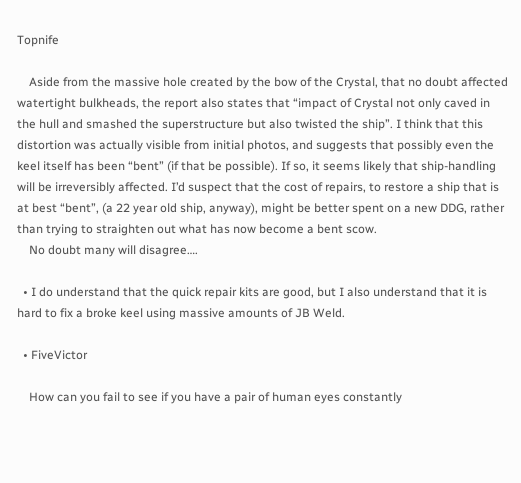Topnife

    Aside from the massive hole created by the bow of the Crystal, that no doubt affected watertight bulkheads, the report also states that “impact of Crystal not only caved in the hull and smashed the superstructure but also twisted the ship”. I think that this distortion was actually visible from initial photos, and suggests that possibly even the keel itself has been “bent” (if that be possible). If so, it seems likely that ship-handling will be irreversibly affected. I’d suspect that the cost of repairs, to restore a ship that is at best “bent”, (a 22 year old ship, anyway), might be better spent on a new DDG, rather than trying to straighten out what has now become a bent scow.
    No doubt many will disagree….

  • I do understand that the quick repair kits are good, but I also understand that it is hard to fix a broke keel using massive amounts of JB Weld.

  • FiveVictor

    How can you fail to see if you have a pair of human eyes constantly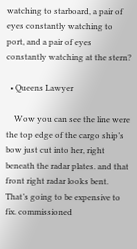watching to starboard, a pair of eyes constantly watching to port, and a pair of eyes constantly watching at the stern?

  • Queens Lawyer

    Wow you can see the line were the top edge of the cargo ship’s bow just cut into her, right beneath the radar plates. and that front right radar looks bent. That’s going to be expensive to fix. commissioned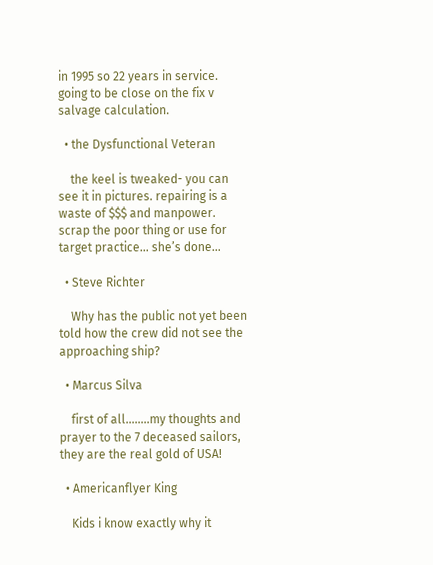in 1995 so 22 years in service. going to be close on the fix v salvage calculation.

  • the Dysfunctional Veteran

    the keel is tweaked- you can see it in pictures. repairing is a waste of $$$ and manpower. scrap the poor thing or use for target practice… she’s done…

  • Steve Richter

    Why has the public not yet been told how the crew did not see the approaching ship?

  • Marcus Silva

    first of all……..my thoughts and prayer to the 7 deceased sailors, they are the real gold of USA!

  • Americanflyer King

    Kids i know exactly why it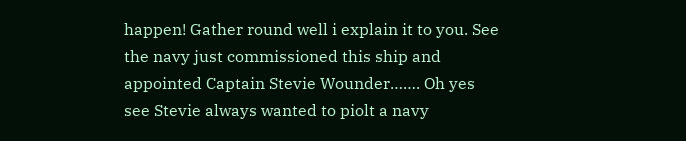happen! Gather round well i explain it to you. See the navy just commissioned this ship and appointed Captain Stevie Wounder……. Oh yes see Stevie always wanted to piolt a navy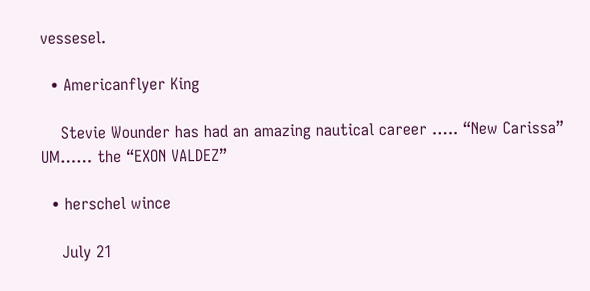vessesel.

  • Americanflyer King

    Stevie Wounder has had an amazing nautical career ….. “New Carissa” UM…… the “EXON VALDEZ”

  • herschel wince

    July 21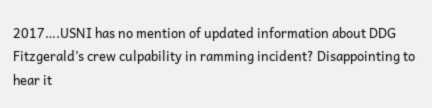2017….USNI has no mention of updated information about DDG Fitzgerald’s crew culpability in ramming incident? Disappointing to hear it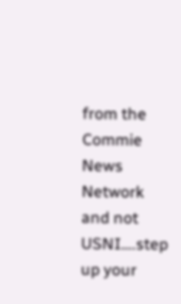from the Commie News Network and not USNI….step up your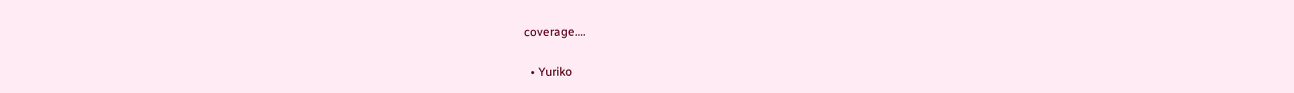coverage….

  • Yuriko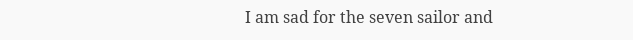I am sad for the seven sailor and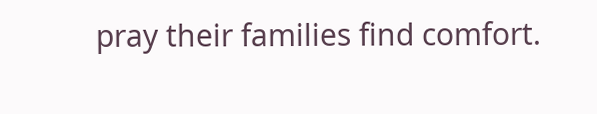pray their families find comfort.